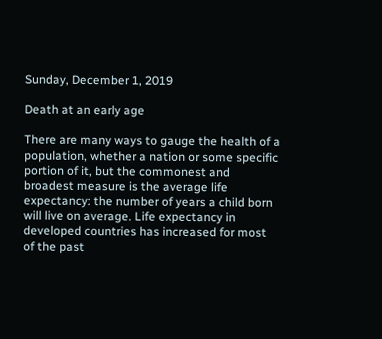Sunday, December 1, 2019

Death at an early age

There are many ways to gauge the health of a population, whether a nation or some specific portion of it, but the commonest and broadest measure is the average life expectancy: the number of years a child born will live on average. Life expectancy in developed countries has increased for most of the past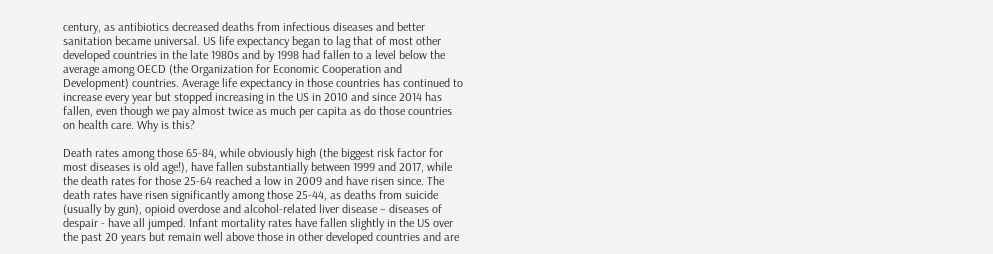century, as antibiotics decreased deaths from infectious diseases and better sanitation became universal. US life expectancy began to lag that of most other developed countries in the late 1980s and by 1998 had fallen to a level below the average among OECD (the Organization for Economic Cooperation and Development) countries. Average life expectancy in those countries has continued to increase every year but stopped increasing in the US in 2010 and since 2014 has fallen, even though we pay almost twice as much per capita as do those countries on health care. Why is this?

Death rates among those 65-84, while obviously high (the biggest risk factor for most diseases is old age!), have fallen substantially between 1999 and 2017, while the death rates for those 25-64 reached a low in 2009 and have risen since. The death rates have risen significantly among those 25-44, as deaths from suicide (usually by gun), opioid overdose and alcohol-related liver disease – diseases of despair - have all jumped. Infant mortality rates have fallen slightly in the US over the past 20 years but remain well above those in other developed countries and are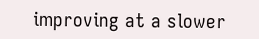improving at a slower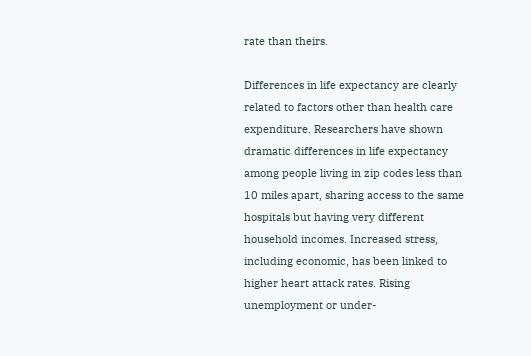rate than theirs.

Differences in life expectancy are clearly related to factors other than health care expenditure. Researchers have shown dramatic differences in life expectancy among people living in zip codes less than 10 miles apart, sharing access to the same hospitals but having very different household incomes. Increased stress, including economic, has been linked to higher heart attack rates. Rising unemployment or under-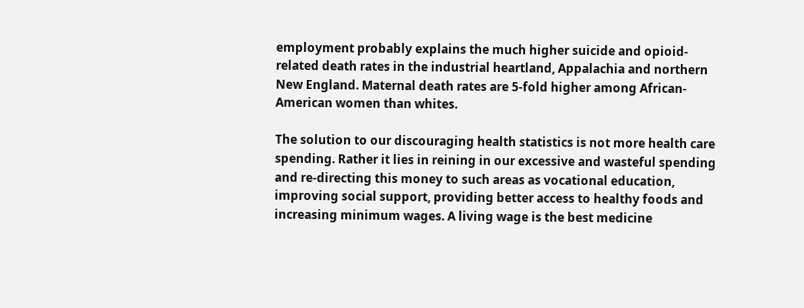employment probably explains the much higher suicide and opioid-related death rates in the industrial heartland, Appalachia and northern New England. Maternal death rates are 5-fold higher among African-American women than whites.

The solution to our discouraging health statistics is not more health care spending. Rather it lies in reining in our excessive and wasteful spending and re-directing this money to such areas as vocational education, improving social support, providing better access to healthy foods and increasing minimum wages. A living wage is the best medicine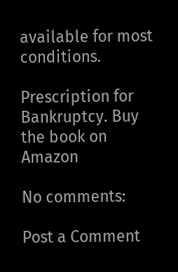available for most conditions.

Prescription for Bankruptcy. Buy the book on Amazon

No comments:

Post a Comment